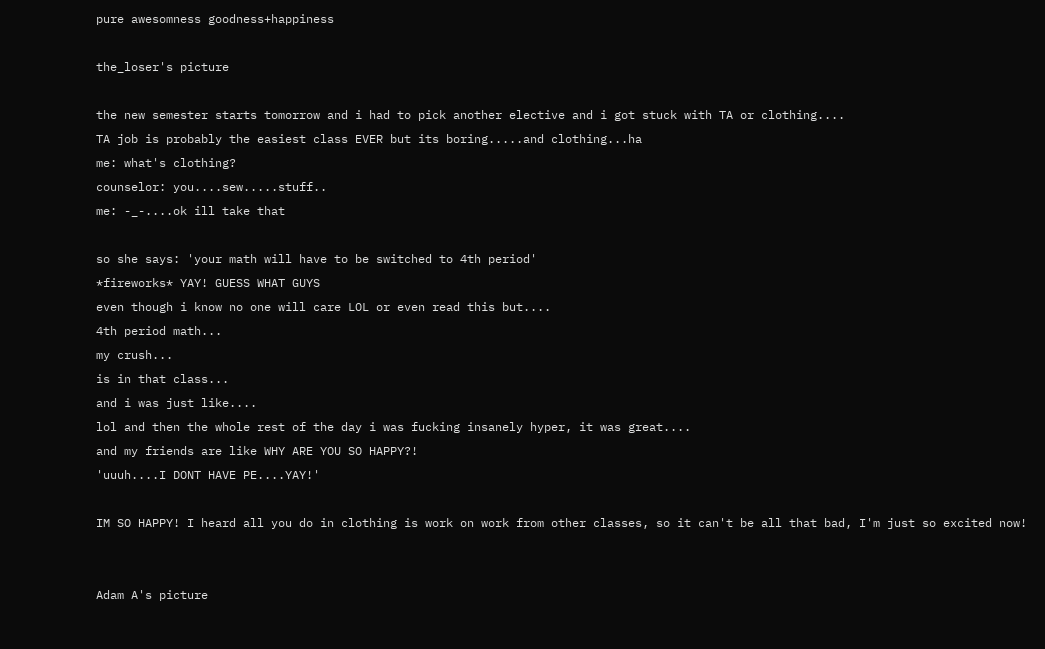pure awesomness goodness+happiness

the_loser's picture

the new semester starts tomorrow and i had to pick another elective and i got stuck with TA or clothing....
TA job is probably the easiest class EVER but its boring.....and clothing...ha
me: what's clothing?
counselor: you....sew.....stuff..
me: -_-....ok ill take that

so she says: 'your math will have to be switched to 4th period'
*fireworks* YAY! GUESS WHAT GUYS
even though i know no one will care LOL or even read this but....
4th period math...
my crush...
is in that class...
and i was just like....
lol and then the whole rest of the day i was fucking insanely hyper, it was great....
and my friends are like WHY ARE YOU SO HAPPY?!
'uuuh....I DONT HAVE PE....YAY!'

IM SO HAPPY! I heard all you do in clothing is work on work from other classes, so it can't be all that bad, I'm just so excited now!


Adam A's picture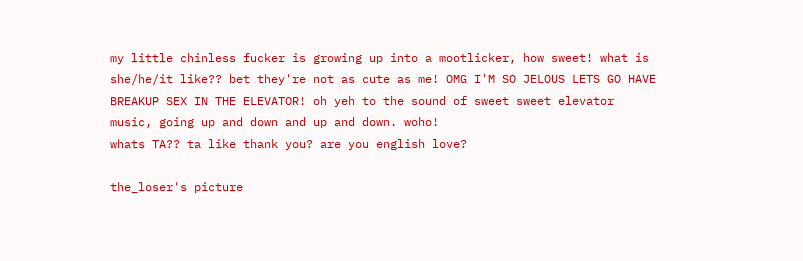my little chinless fucker is growing up into a mootlicker, how sweet! what is she/he/it like?? bet they're not as cute as me! OMG I'M SO JELOUS LETS GO HAVE BREAKUP SEX IN THE ELEVATOR! oh yeh to the sound of sweet sweet elevator music, going up and down and up and down. woho!
whats TA?? ta like thank you? are you english love?

the_loser's picture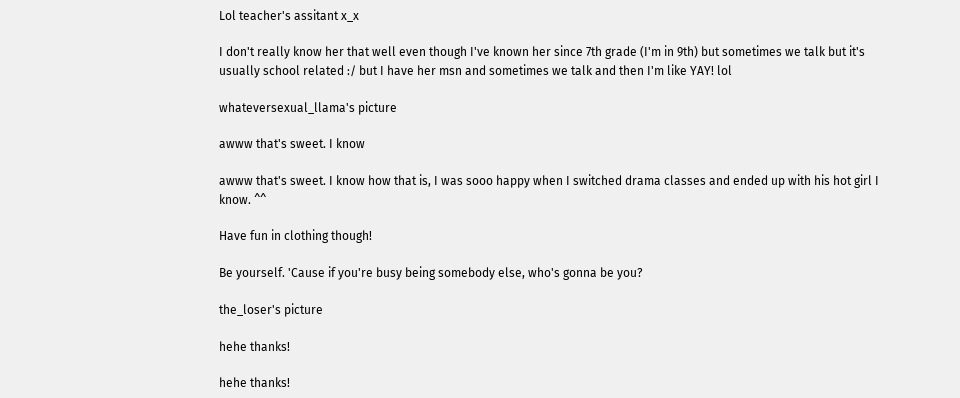Lol teacher's assitant x_x

I don't really know her that well even though I've known her since 7th grade (I'm in 9th) but sometimes we talk but it's usually school related :/ but I have her msn and sometimes we talk and then I'm like YAY! lol

whateversexual_llama's picture

awww that's sweet. I know

awww that's sweet. I know how that is, I was sooo happy when I switched drama classes and ended up with his hot girl I know. ^^

Have fun in clothing though!

Be yourself. 'Cause if you're busy being somebody else, who's gonna be you?

the_loser's picture

hehe thanks!

hehe thanks!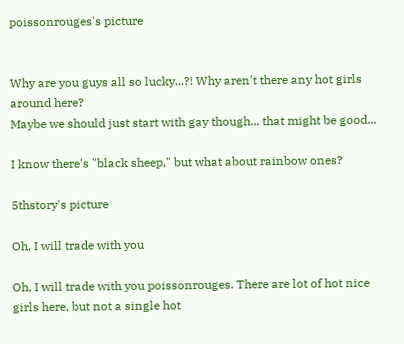poissonrouges's picture


Why are you guys all so lucky...?! Why aren't there any hot girls around here?
Maybe we should just start with gay though... that might be good...

I know there's "black sheep," but what about rainbow ones?

5thstory's picture

Oh, I will trade with you

Oh, I will trade with you poissonrouges. There are lot of hot nice girls here, but not a single hot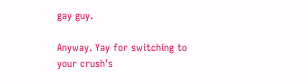gay guy.

Anyway. Yay for switching to your crush's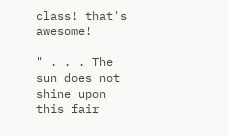class! that's awesome!

" . . . The sun does not shine upon this fair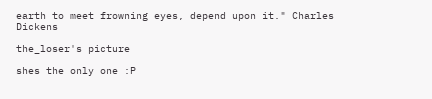earth to meet frowning eyes, depend upon it." Charles Dickens

the_loser's picture

shes the only one :P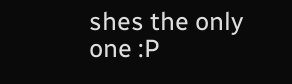shes the only one :P